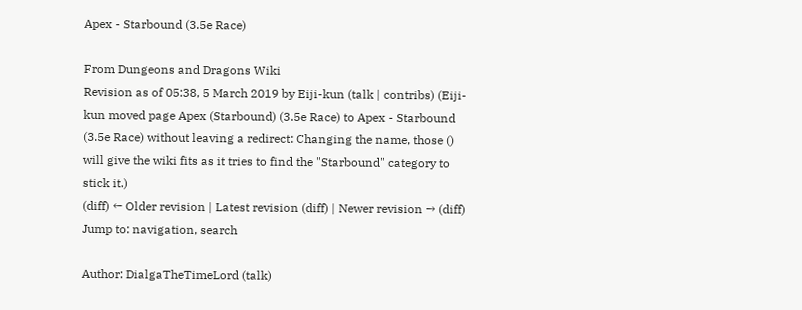Apex - Starbound (3.5e Race)

From Dungeons and Dragons Wiki
Revision as of 05:38, 5 March 2019 by Eiji-kun (talk | contribs) (Eiji-kun moved page Apex (Starbound) (3.5e Race) to Apex - Starbound (3.5e Race) without leaving a redirect: Changing the name, those () will give the wiki fits as it tries to find the "Starbound" category to stick it.)
(diff) ← Older revision | Latest revision (diff) | Newer revision → (diff)
Jump to: navigation, search

Author: DialgaTheTimeLord (talk)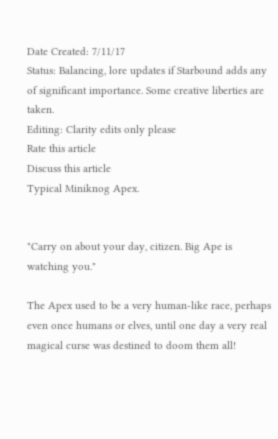Date Created: 7/11/17
Status: Balancing, lore updates if Starbound adds any of significant importance. Some creative liberties are taken.
Editing: Clarity edits only please
Rate this article
Discuss this article
Typical Miniknog Apex.


"Carry on about your day, citizen. Big Ape is watching you."

The Apex used to be a very human-like race, perhaps even once humans or elves, until one day a very real magical curse was destined to doom them all!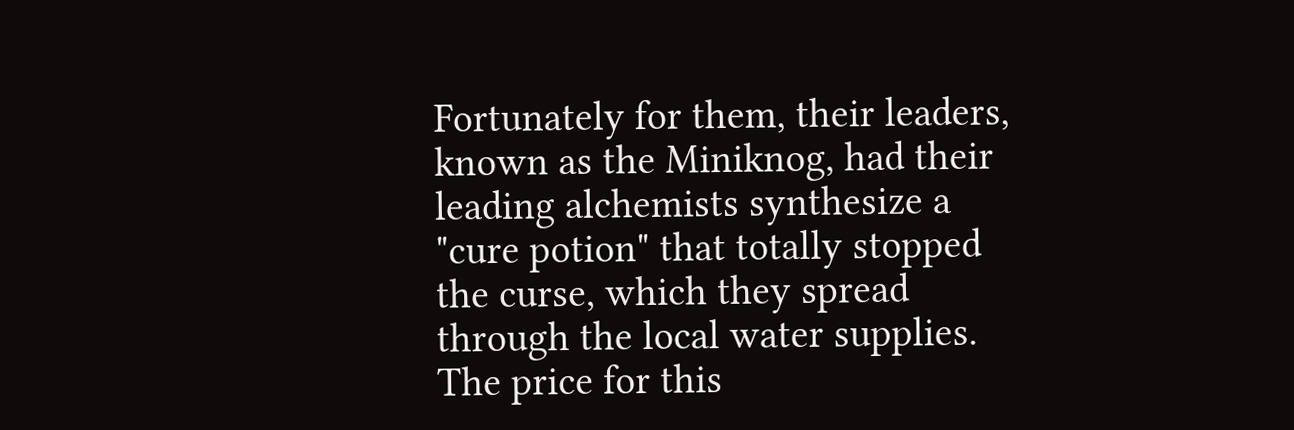Fortunately for them, their leaders, known as the Miniknog, had their leading alchemists synthesize a "cure potion" that totally stopped the curse, which they spread through the local water supplies. The price for this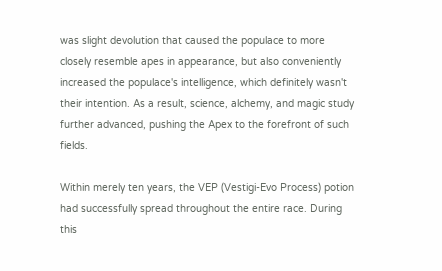was slight devolution that caused the populace to more closely resemble apes in appearance, but also conveniently increased the populace's intelligence, which definitely wasn't their intention. As a result, science, alchemy, and magic study further advanced, pushing the Apex to the forefront of such fields.

Within merely ten years, the VEP (Vestigi-Evo Process) potion had successfully spread throughout the entire race. During this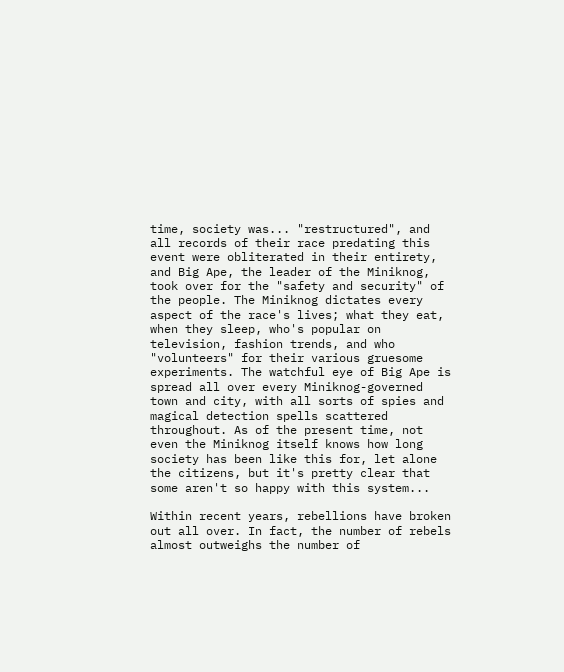time, society was... "restructured", and all records of their race predating this event were obliterated in their entirety, and Big Ape, the leader of the Miniknog, took over for the "safety and security" of the people. The Miniknog dictates every aspect of the race's lives; what they eat, when they sleep, who's popular on television, fashion trends, and who "volunteers" for their various gruesome experiments. The watchful eye of Big Ape is spread all over every Miniknog-governed town and city, with all sorts of spies and magical detection spells scattered throughout. As of the present time, not even the Miniknog itself knows how long society has been like this for, let alone the citizens, but it's pretty clear that some aren't so happy with this system...

Within recent years, rebellions have broken out all over. In fact, the number of rebels almost outweighs the number of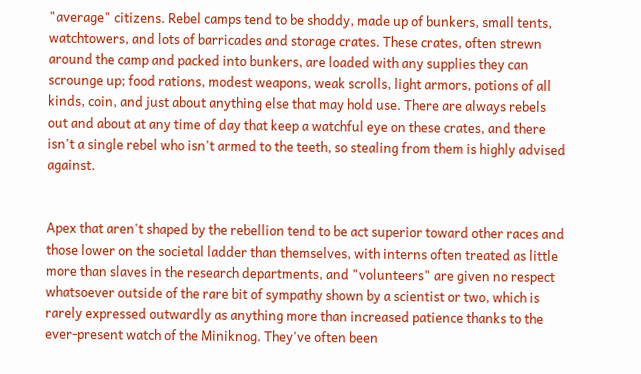"average" citizens. Rebel camps tend to be shoddy, made up of bunkers, small tents, watchtowers, and lots of barricades and storage crates. These crates, often strewn around the camp and packed into bunkers, are loaded with any supplies they can scrounge up; food rations, modest weapons, weak scrolls, light armors, potions of all kinds, coin, and just about anything else that may hold use. There are always rebels out and about at any time of day that keep a watchful eye on these crates, and there isn't a single rebel who isn't armed to the teeth, so stealing from them is highly advised against.


Apex that aren't shaped by the rebellion tend to be act superior toward other races and those lower on the societal ladder than themselves, with interns often treated as little more than slaves in the research departments, and "volunteers" are given no respect whatsoever outside of the rare bit of sympathy shown by a scientist or two, which is rarely expressed outwardly as anything more than increased patience thanks to the ever-present watch of the Miniknog. They've often been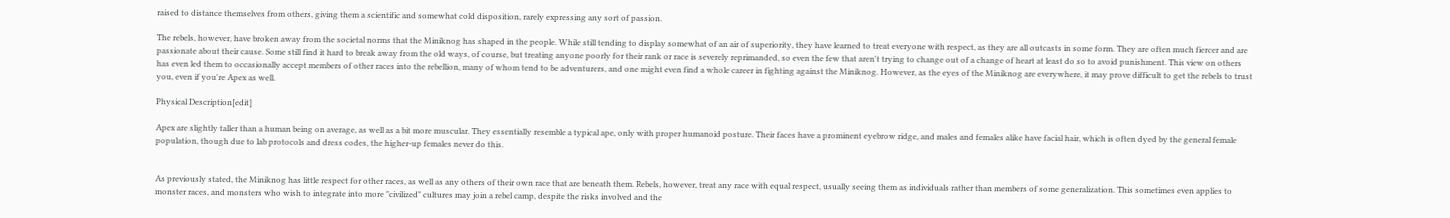raised to distance themselves from others, giving them a scientific and somewhat cold disposition, rarely expressing any sort of passion.

The rebels, however, have broken away from the societal norms that the Miniknog has shaped in the people. While still tending to display somewhat of an air of superiority, they have learned to treat everyone with respect, as they are all outcasts in some form. They are often much fiercer and are passionate about their cause. Some still find it hard to break away from the old ways, of course, but treating anyone poorly for their rank or race is severely reprimanded, so even the few that aren't trying to change out of a change of heart at least do so to avoid punishment. This view on others has even led them to occasionally accept members of other races into the rebellion, many of whom tend to be adventurers, and one might even find a whole career in fighting against the Miniknog. However, as the eyes of the Miniknog are everywhere, it may prove difficult to get the rebels to trust you, even if you're Apex as well.

Physical Description[edit]

Apex are slightly taller than a human being on average, as well as a bit more muscular. They essentially resemble a typical ape, only with proper humanoid posture. Their faces have a prominent eyebrow ridge, and males and females alike have facial hair, which is often dyed by the general female population, though due to lab protocols and dress codes, the higher-up females never do this.


As previously stated, the Miniknog has little respect for other races, as well as any others of their own race that are beneath them. Rebels, however, treat any race with equal respect, usually seeing them as individuals rather than members of some generalization. This sometimes even applies to monster races, and monsters who wish to integrate into more "civilized" cultures may join a rebel camp, despite the risks involved and the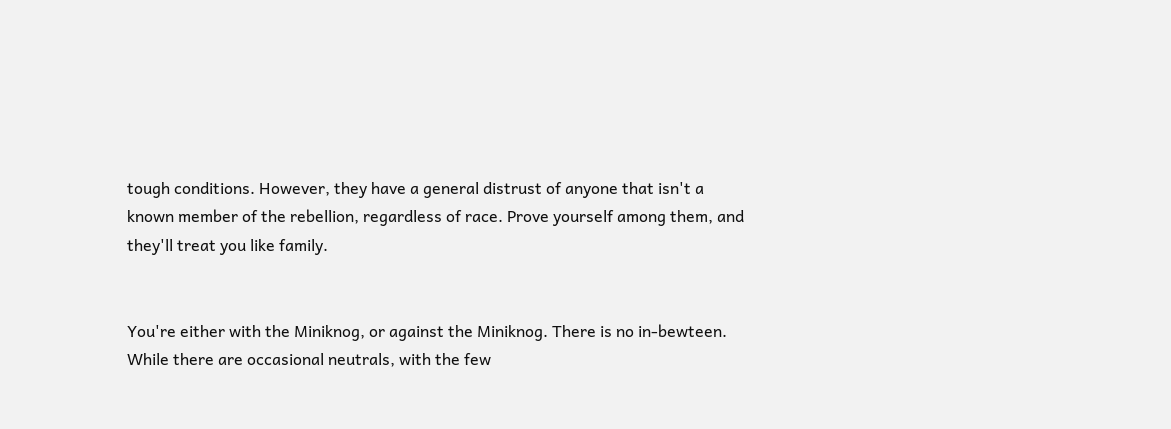tough conditions. However, they have a general distrust of anyone that isn't a known member of the rebellion, regardless of race. Prove yourself among them, and they'll treat you like family.


You're either with the Miniknog, or against the Miniknog. There is no in-bewteen. While there are occasional neutrals, with the few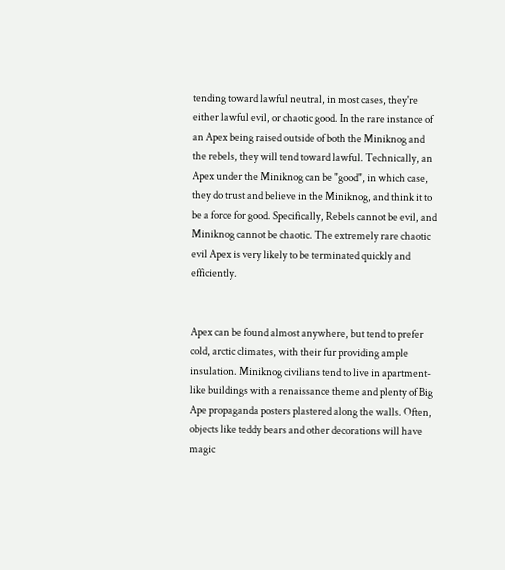tending toward lawful neutral, in most cases, they're either lawful evil, or chaotic good. In the rare instance of an Apex being raised outside of both the Miniknog and the rebels, they will tend toward lawful. Technically, an Apex under the Miniknog can be "good", in which case, they do trust and believe in the Miniknog, and think it to be a force for good. Specifically, Rebels cannot be evil, and Miniknog cannot be chaotic. The extremely rare chaotic evil Apex is very likely to be terminated quickly and efficiently.


Apex can be found almost anywhere, but tend to prefer cold, arctic climates, with their fur providing ample insulation. Miniknog civilians tend to live in apartment-like buildings with a renaissance theme and plenty of Big Ape propaganda posters plastered along the walls. Often, objects like teddy bears and other decorations will have magic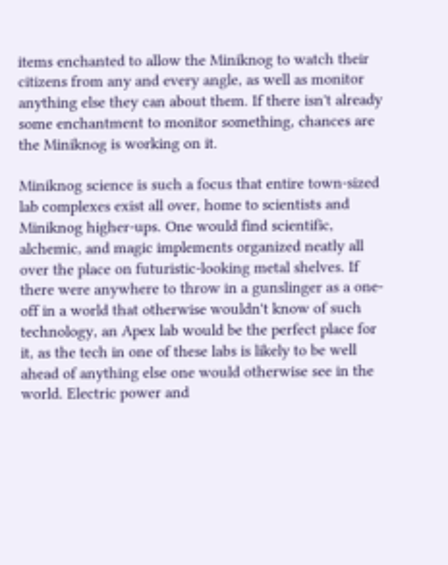items enchanted to allow the Miniknog to watch their citizens from any and every angle, as well as monitor anything else they can about them. If there isn't already some enchantment to monitor something, chances are the Miniknog is working on it.

Miniknog science is such a focus that entire town-sized lab complexes exist all over, home to scientists and Miniknog higher-ups. One would find scientific, alchemic, and magic implements organized neatly all over the place on futuristic-looking metal shelves. If there were anywhere to throw in a gunslinger as a one-off in a world that otherwise wouldn't know of such technology, an Apex lab would be the perfect place for it, as the tech in one of these labs is likely to be well ahead of anything else one would otherwise see in the world. Electric power and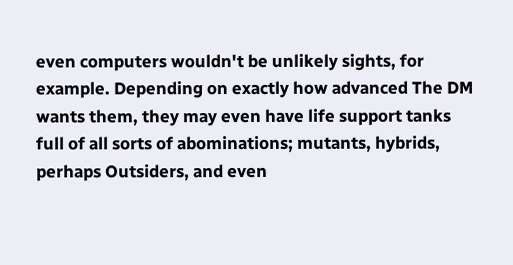even computers wouldn't be unlikely sights, for example. Depending on exactly how advanced The DM wants them, they may even have life support tanks full of all sorts of abominations; mutants, hybrids, perhaps Outsiders, and even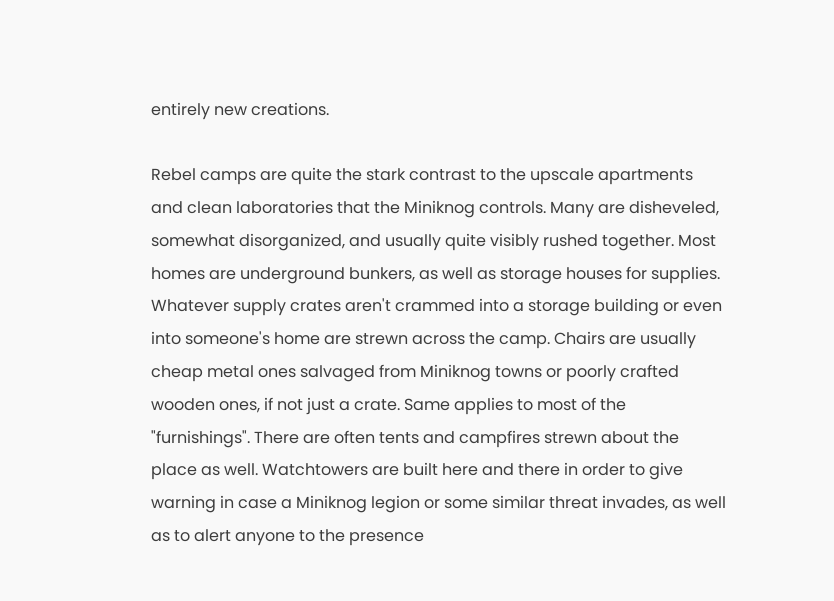entirely new creations.

Rebel camps are quite the stark contrast to the upscale apartments and clean laboratories that the Miniknog controls. Many are disheveled, somewhat disorganized, and usually quite visibly rushed together. Most homes are underground bunkers, as well as storage houses for supplies. Whatever supply crates aren't crammed into a storage building or even into someone's home are strewn across the camp. Chairs are usually cheap metal ones salvaged from Miniknog towns or poorly crafted wooden ones, if not just a crate. Same applies to most of the "furnishings". There are often tents and campfires strewn about the place as well. Watchtowers are built here and there in order to give warning in case a Miniknog legion or some similar threat invades, as well as to alert anyone to the presence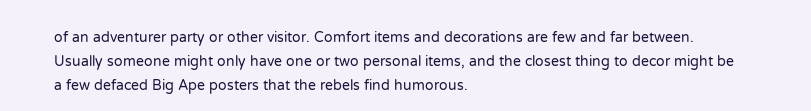of an adventurer party or other visitor. Comfort items and decorations are few and far between. Usually someone might only have one or two personal items, and the closest thing to decor might be a few defaced Big Ape posters that the rebels find humorous.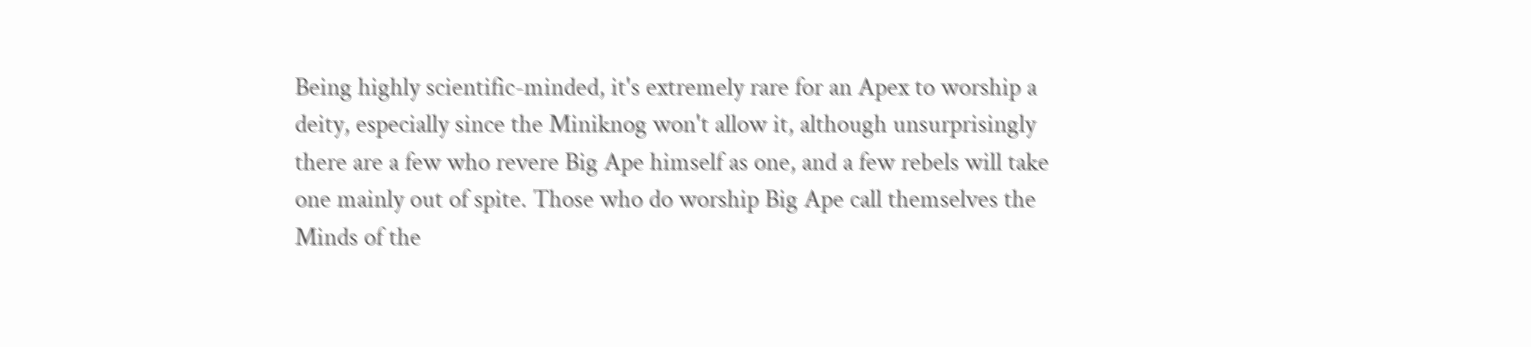Being highly scientific-minded, it's extremely rare for an Apex to worship a deity, especially since the Miniknog won't allow it, although unsurprisingly there are a few who revere Big Ape himself as one, and a few rebels will take one mainly out of spite. Those who do worship Big Ape call themselves the Minds of the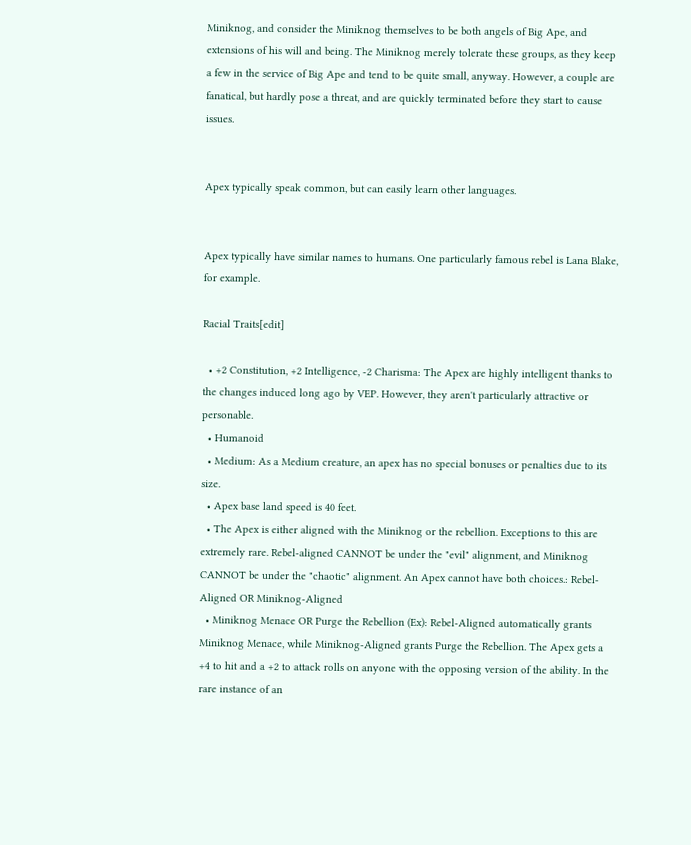Miniknog, and consider the Miniknog themselves to be both angels of Big Ape, and extensions of his will and being. The Miniknog merely tolerate these groups, as they keep a few in the service of Big Ape and tend to be quite small, anyway. However, a couple are fanatical, but hardly pose a threat, and are quickly terminated before they start to cause issues.


Apex typically speak common, but can easily learn other languages.


Apex typically have similar names to humans. One particularly famous rebel is Lana Blake, for example.

Racial Traits[edit]

  • +2 Constitution, +2 Intelligence, -2 Charisma: The Apex are highly intelligent thanks to the changes induced long ago by VEP. However, they aren't particularly attractive or personable.
  • Humanoid
  • Medium: As a Medium creature, an apex has no special bonuses or penalties due to its size.
  • Apex base land speed is 40 feet.
  • The Apex is either aligned with the Miniknog or the rebellion. Exceptions to this are extremely rare. Rebel-aligned CANNOT be under the "evil" alignment, and Miniknog CANNOT be under the "chaotic" alignment. An Apex cannot have both choices.: Rebel-Aligned OR Miniknog-Aligned
  • Miniknog Menace OR Purge the Rebellion (Ex): Rebel-Aligned automatically grants Miniknog Menace, while Miniknog-Aligned grants Purge the Rebellion. The Apex gets a +4 to hit and a +2 to attack rolls on anyone with the opposing version of the ability. In the rare instance of an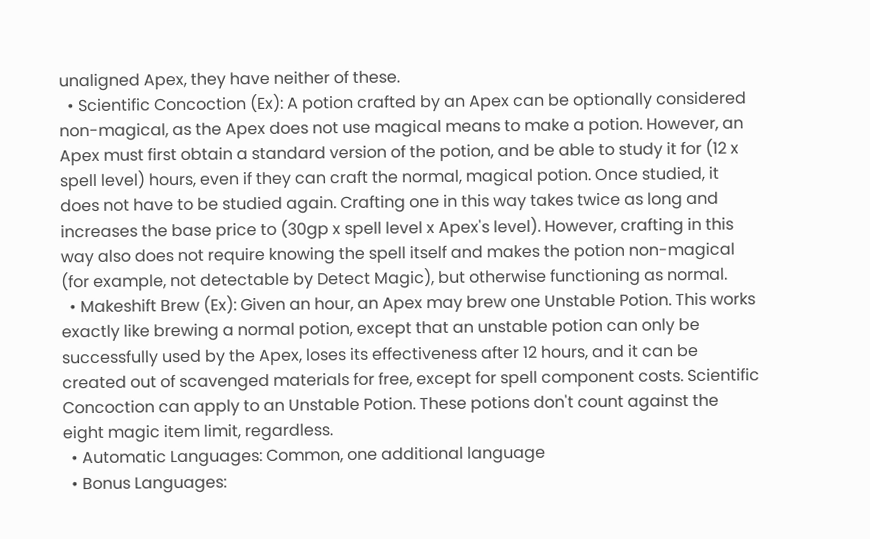unaligned Apex, they have neither of these.
  • Scientific Concoction (Ex): A potion crafted by an Apex can be optionally considered non-magical, as the Apex does not use magical means to make a potion. However, an Apex must first obtain a standard version of the potion, and be able to study it for (12 x spell level) hours, even if they can craft the normal, magical potion. Once studied, it does not have to be studied again. Crafting one in this way takes twice as long and increases the base price to (30gp x spell level x Apex's level). However, crafting in this way also does not require knowing the spell itself and makes the potion non-magical (for example, not detectable by Detect Magic), but otherwise functioning as normal.
  • Makeshift Brew (Ex): Given an hour, an Apex may brew one Unstable Potion. This works exactly like brewing a normal potion, except that an unstable potion can only be successfully used by the Apex, loses its effectiveness after 12 hours, and it can be created out of scavenged materials for free, except for spell component costs. Scientific Concoction can apply to an Unstable Potion. These potions don't count against the eight magic item limit, regardless.
  • Automatic Languages: Common, one additional language
  • Bonus Languages: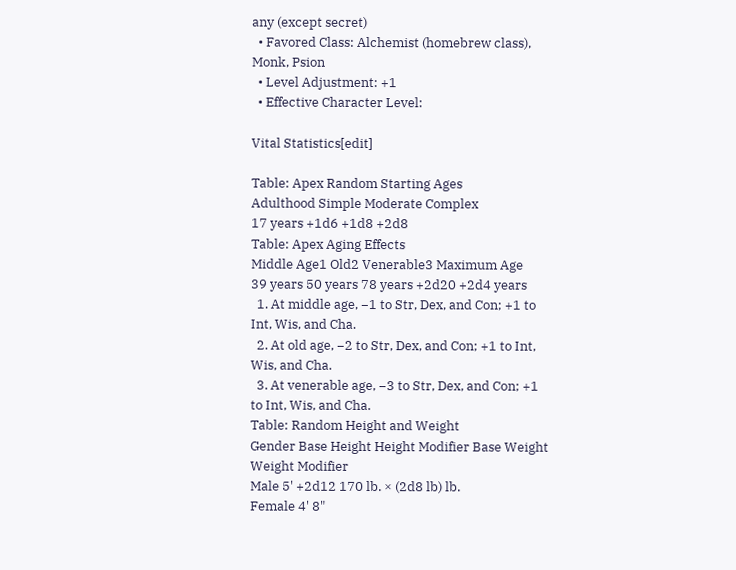any (except secret)
  • Favored Class: Alchemist (homebrew class), Monk, Psion
  • Level Adjustment: +1
  • Effective Character Level:

Vital Statistics[edit]

Table: Apex Random Starting Ages
Adulthood Simple Moderate Complex
17 years +1d6 +1d8 +2d8
Table: Apex Aging Effects
Middle Age1 Old2 Venerable3 Maximum Age
39 years 50 years 78 years +2d20 +2d4 years
  1. At middle age, −1 to Str, Dex, and Con; +1 to Int, Wis, and Cha.
  2. At old age, −2 to Str, Dex, and Con; +1 to Int, Wis, and Cha.
  3. At venerable age, −3 to Str, Dex, and Con; +1 to Int, Wis, and Cha.
Table: Random Height and Weight
Gender Base Height Height Modifier Base Weight Weight Modifier
Male 5' +2d12 170 lb. × (2d8 lb) lb.
Female 4' 8"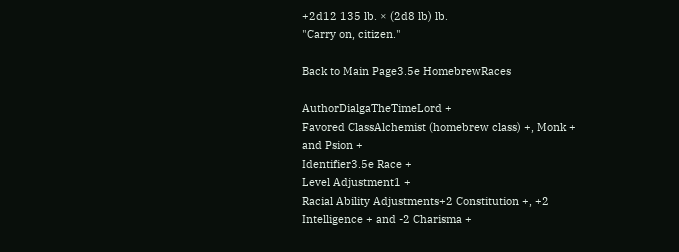+2d12 135 lb. × (2d8 lb) lb.
"Carry on, citizen."

Back to Main Page3.5e HomebrewRaces

AuthorDialgaTheTimeLord +
Favored ClassAlchemist (homebrew class) +, Monk + and Psion +
Identifier3.5e Race +
Level Adjustment1 +
Racial Ability Adjustments+2 Constitution +, +2 Intelligence + and -2 Charisma +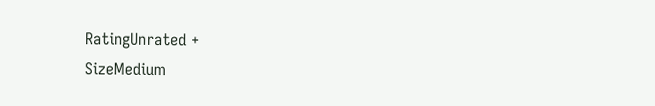RatingUnrated +
SizeMedium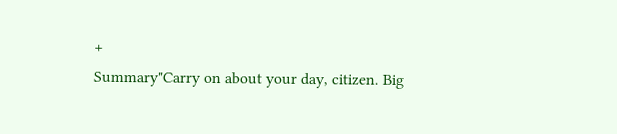+
Summary"Carry on about your day, citizen. Big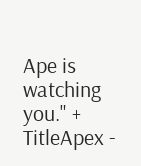Ape is watching you." +
TitleApex -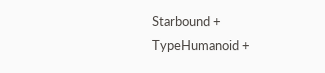Starbound +
TypeHumanoid +